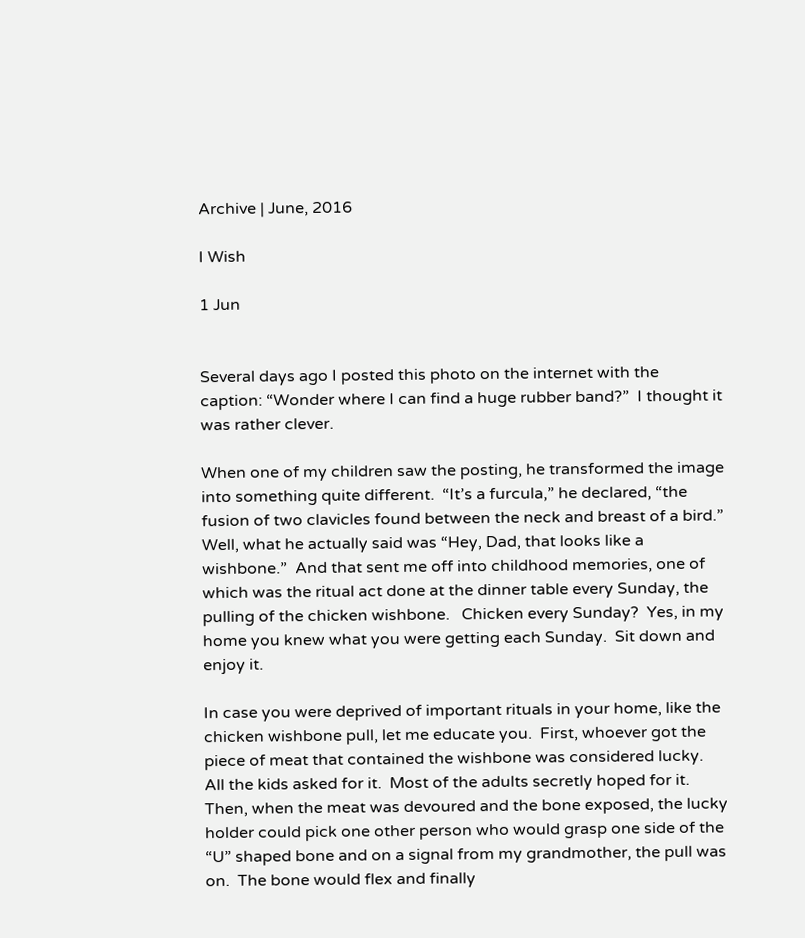Archive | June, 2016

I Wish

1 Jun


Several days ago I posted this photo on the internet with the caption: “Wonder where I can find a huge rubber band?”  I thought it was rather clever.

When one of my children saw the posting, he transformed the image into something quite different.  “It’s a furcula,” he declared, “the fusion of two clavicles found between the neck and breast of a bird.”  Well, what he actually said was “Hey, Dad, that looks like a wishbone.”  And that sent me off into childhood memories, one of which was the ritual act done at the dinner table every Sunday, the pulling of the chicken wishbone.   Chicken every Sunday?  Yes, in my home you knew what you were getting each Sunday.  Sit down and enjoy it.

In case you were deprived of important rituals in your home, like the chicken wishbone pull, let me educate you.  First, whoever got the piece of meat that contained the wishbone was considered lucky.  All the kids asked for it.  Most of the adults secretly hoped for it.  Then, when the meat was devoured and the bone exposed, the lucky holder could pick one other person who would grasp one side of the “U” shaped bone and on a signal from my grandmother, the pull was on.  The bone would flex and finally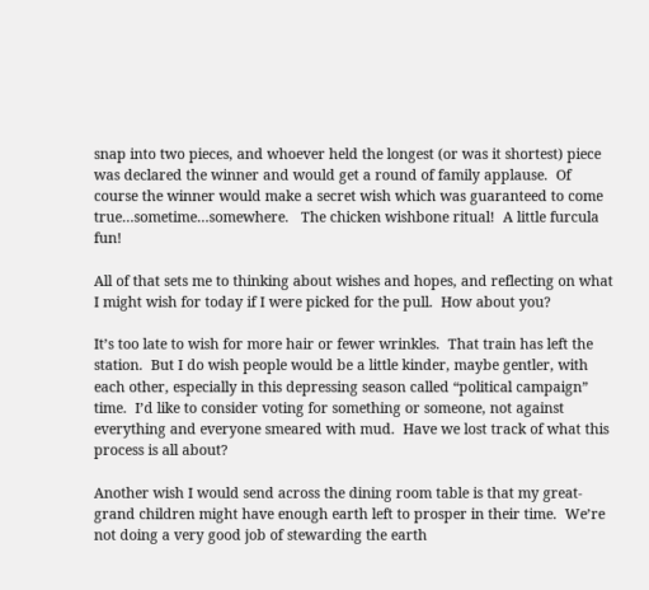snap into two pieces, and whoever held the longest (or was it shortest) piece was declared the winner and would get a round of family applause.  Of course the winner would make a secret wish which was guaranteed to come true…sometime…somewhere.   The chicken wishbone ritual!  A little furcula fun!

All of that sets me to thinking about wishes and hopes, and reflecting on what I might wish for today if I were picked for the pull.  How about you?

It’s too late to wish for more hair or fewer wrinkles.  That train has left the station.  But I do wish people would be a little kinder, maybe gentler, with each other, especially in this depressing season called “political campaign” time.  I’d like to consider voting for something or someone, not against everything and everyone smeared with mud.  Have we lost track of what this process is all about?

Another wish I would send across the dining room table is that my great-grand children might have enough earth left to prosper in their time.  We’re not doing a very good job of stewarding the earth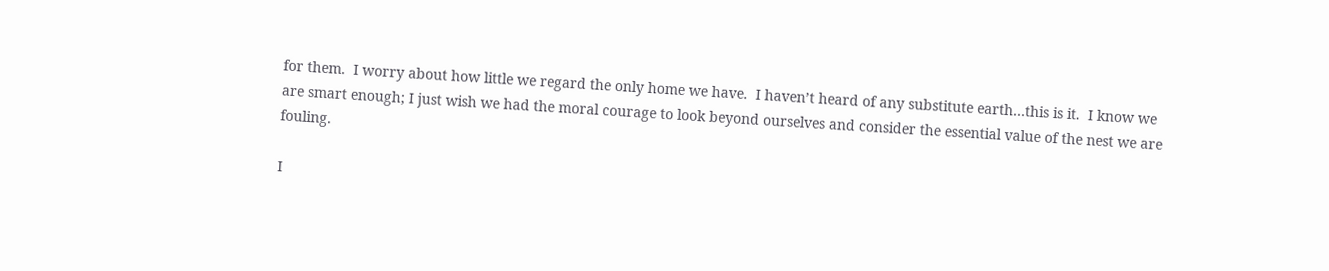for them.  I worry about how little we regard the only home we have.  I haven’t heard of any substitute earth…this is it.  I know we are smart enough; I just wish we had the moral courage to look beyond ourselves and consider the essential value of the nest we are fouling.

I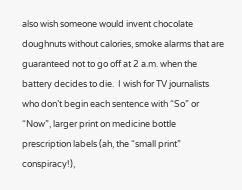also wish someone would invent chocolate doughnuts without calories, smoke alarms that are guaranteed not to go off at 2 a.m. when the battery decides to die.  I wish for TV journalists who don’t begin each sentence with “So” or “Now”, larger print on medicine bottle prescription labels (ah, the “small print” conspiracy!),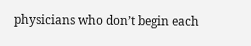physicians who don’t begin each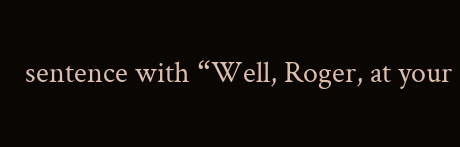sentence with “Well, Roger, at your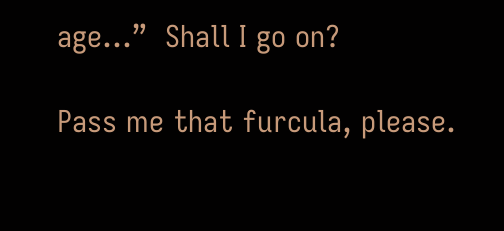age…”  Shall I go on?

Pass me that furcula, please.